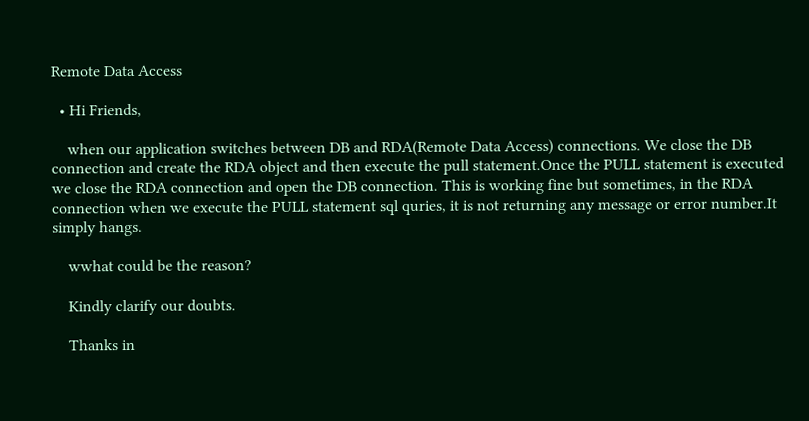Remote Data Access

  • Hi Friends,

    when our application switches between DB and RDA(Remote Data Access) connections. We close the DB connection and create the RDA object and then execute the pull statement.Once the PULL statement is executed we close the RDA connection and open the DB connection. This is working fine but sometimes, in the RDA connection when we execute the PULL statement sql quries, it is not returning any message or error number.It simply hangs.

    wwhat could be the reason?

    Kindly clarify our doubts.

    Thanks in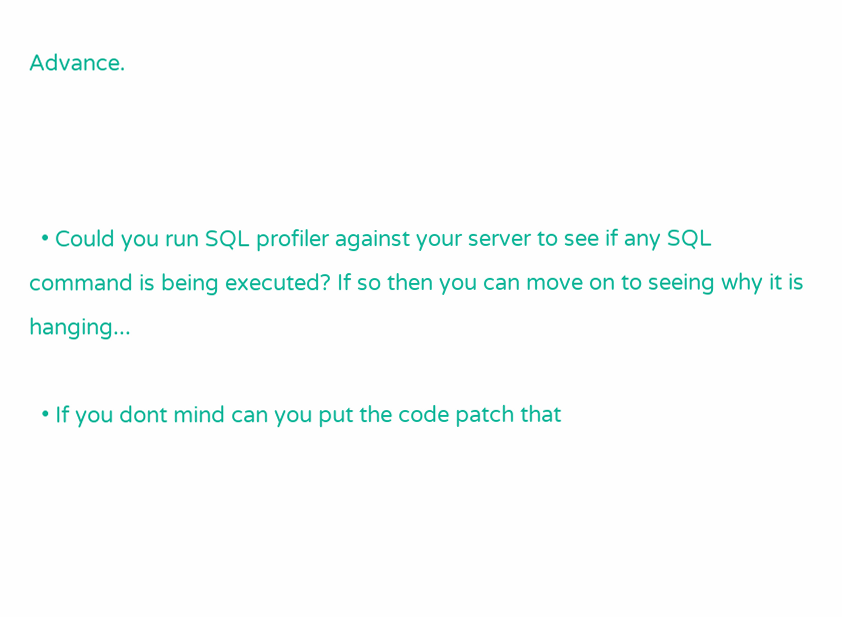Advance.



  • Could you run SQL profiler against your server to see if any SQL command is being executed? If so then you can move on to seeing why it is hanging...

  • If you dont mind can you put the code patch that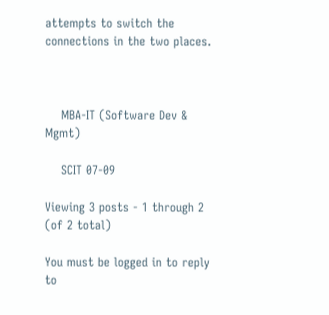attempts to switch the connections in the two places.



    MBA-IT (Software Dev & Mgmt)

    SCIT 07-09

Viewing 3 posts - 1 through 2 (of 2 total)

You must be logged in to reply to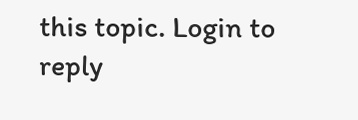this topic. Login to reply